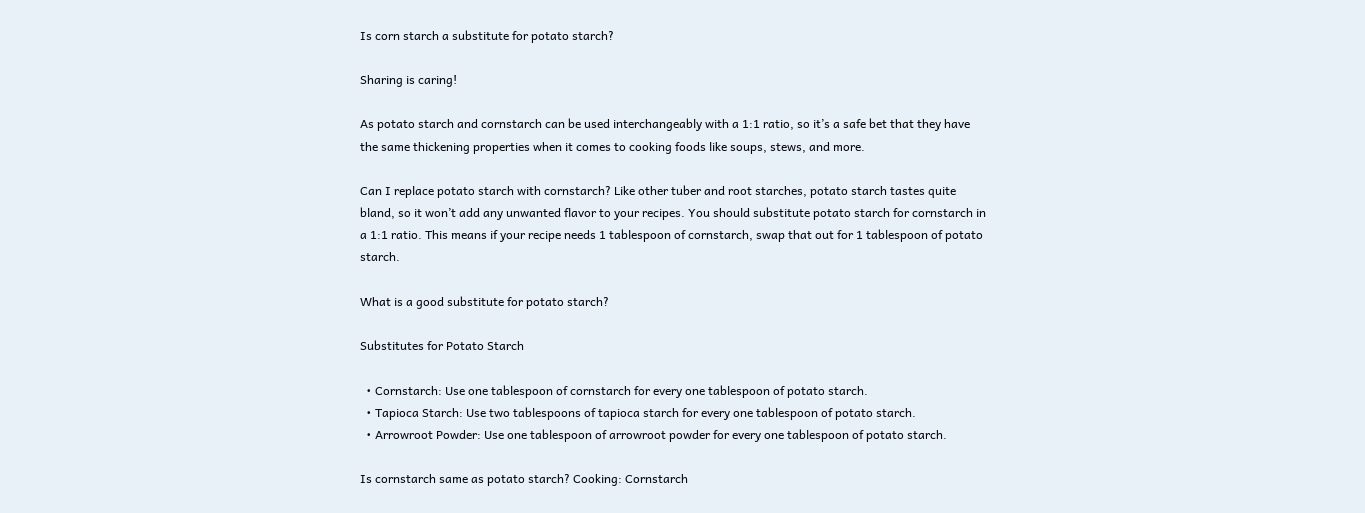Is corn starch a substitute for potato starch?

Sharing is caring!

As potato starch and cornstarch can be used interchangeably with a 1:1 ratio, so it’s a safe bet that they have the same thickening properties when it comes to cooking foods like soups, stews, and more.

Can I replace potato starch with cornstarch? Like other tuber and root starches, potato starch tastes quite bland, so it won’t add any unwanted flavor to your recipes. You should substitute potato starch for cornstarch in a 1:1 ratio. This means if your recipe needs 1 tablespoon of cornstarch, swap that out for 1 tablespoon of potato starch.

What is a good substitute for potato starch?

Substitutes for Potato Starch

  • Cornstarch: Use one tablespoon of cornstarch for every one tablespoon of potato starch.
  • Tapioca Starch: Use two tablespoons of tapioca starch for every one tablespoon of potato starch.
  • Arrowroot Powder: Use one tablespoon of arrowroot powder for every one tablespoon of potato starch.

Is cornstarch same as potato starch? Cooking: Cornstarch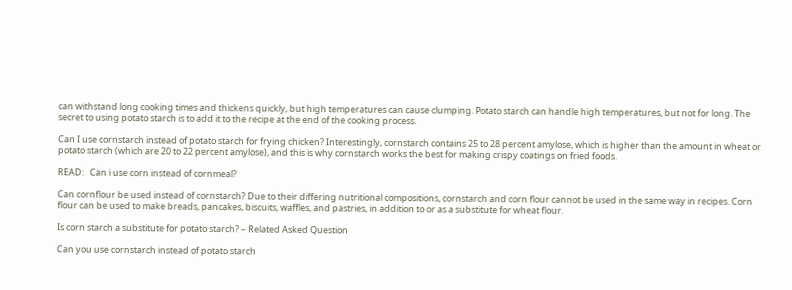can withstand long cooking times and thickens quickly, but high temperatures can cause clumping. Potato starch can handle high temperatures, but not for long. The secret to using potato starch is to add it to the recipe at the end of the cooking process.

Can I use cornstarch instead of potato starch for frying chicken? Interestingly, cornstarch contains 25 to 28 percent amylose, which is higher than the amount in wheat or potato starch (which are 20 to 22 percent amylose), and this is why cornstarch works the best for making crispy coatings on fried foods.

READ:   Can i use corn instead of cornmeal?

Can cornflour be used instead of cornstarch? Due to their differing nutritional compositions, cornstarch and corn flour cannot be used in the same way in recipes. Corn flour can be used to make breads, pancakes, biscuits, waffles, and pastries, in addition to or as a substitute for wheat flour.

Is corn starch a substitute for potato starch? – Related Asked Question

Can you use cornstarch instead of potato starch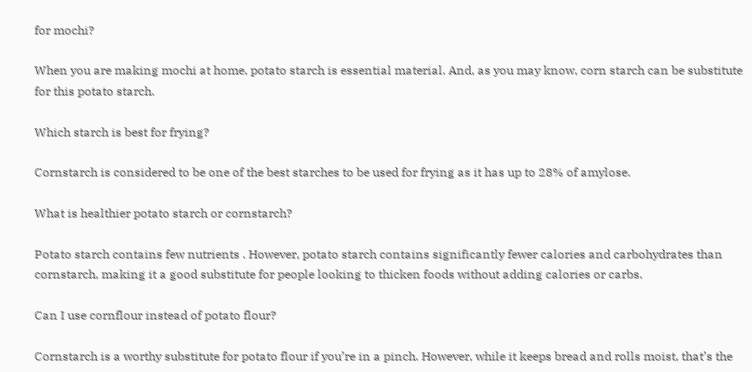for mochi?

When you are making mochi at home, potato starch is essential material. And, as you may know, corn starch can be substitute for this potato starch.

Which starch is best for frying?

Cornstarch is considered to be one of the best starches to be used for frying as it has up to 28% of amylose.

What is healthier potato starch or cornstarch?

Potato starch contains few nutrients . However, potato starch contains significantly fewer calories and carbohydrates than cornstarch, making it a good substitute for people looking to thicken foods without adding calories or carbs.

Can I use cornflour instead of potato flour?

Cornstarch is a worthy substitute for potato flour if you’re in a pinch. However, while it keeps bread and rolls moist, that’s the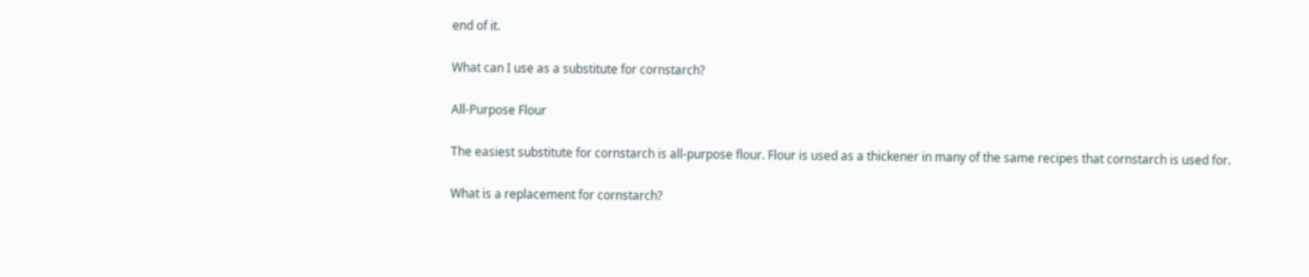end of it.

What can I use as a substitute for cornstarch?

All-Purpose Flour

The easiest substitute for cornstarch is all-purpose flour. Flour is used as a thickener in many of the same recipes that cornstarch is used for.

What is a replacement for cornstarch?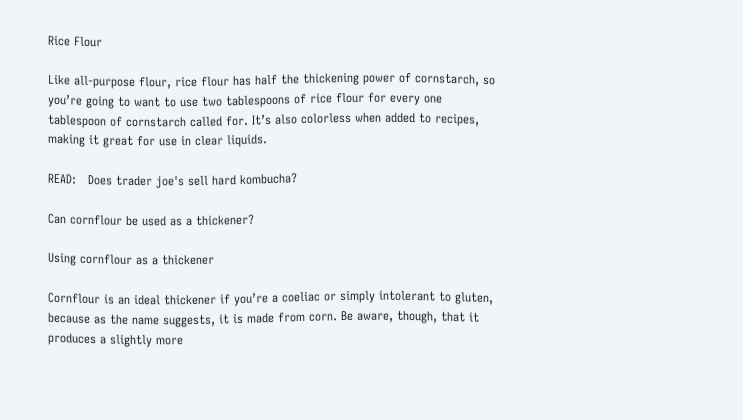Rice Flour

Like all-purpose flour, rice flour has half the thickening power of cornstarch, so you’re going to want to use two tablespoons of rice flour for every one tablespoon of cornstarch called for. It’s also colorless when added to recipes, making it great for use in clear liquids.

READ:   Does trader joe's sell hard kombucha?

Can cornflour be used as a thickener?

Using cornflour as a thickener

Cornflour is an ideal thickener if you’re a coeliac or simply intolerant to gluten, because as the name suggests, it is made from corn. Be aware, though, that it produces a slightly more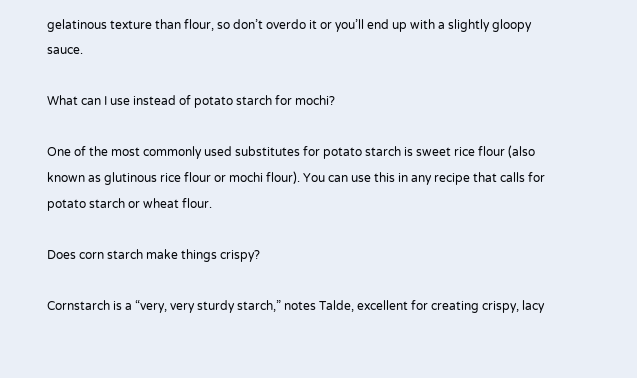gelatinous texture than flour, so don’t overdo it or you’ll end up with a slightly gloopy sauce.

What can I use instead of potato starch for mochi?

One of the most commonly used substitutes for potato starch is sweet rice flour (also known as glutinous rice flour or mochi flour). You can use this in any recipe that calls for potato starch or wheat flour.

Does corn starch make things crispy?

Cornstarch is a “very, very sturdy starch,” notes Talde, excellent for creating crispy, lacy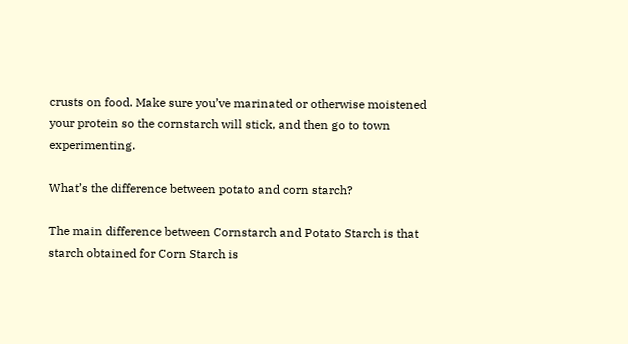crusts on food. Make sure you’ve marinated or otherwise moistened your protein so the cornstarch will stick, and then go to town experimenting.

What’s the difference between potato and corn starch?

The main difference between Cornstarch and Potato Starch is that starch obtained for Corn Starch is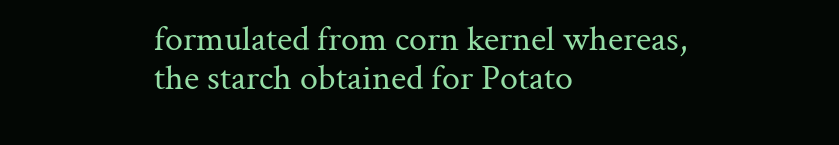formulated from corn kernel whereas, the starch obtained for Potato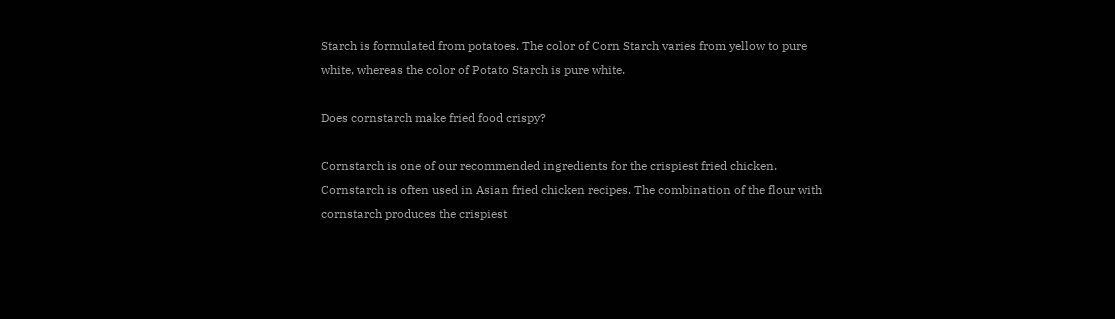Starch is formulated from potatoes. The color of Corn Starch varies from yellow to pure white, whereas the color of Potato Starch is pure white.

Does cornstarch make fried food crispy?

Cornstarch is one of our recommended ingredients for the crispiest fried chicken. Cornstarch is often used in Asian fried chicken recipes. The combination of the flour with cornstarch produces the crispiest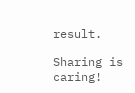result.

Sharing is caring!